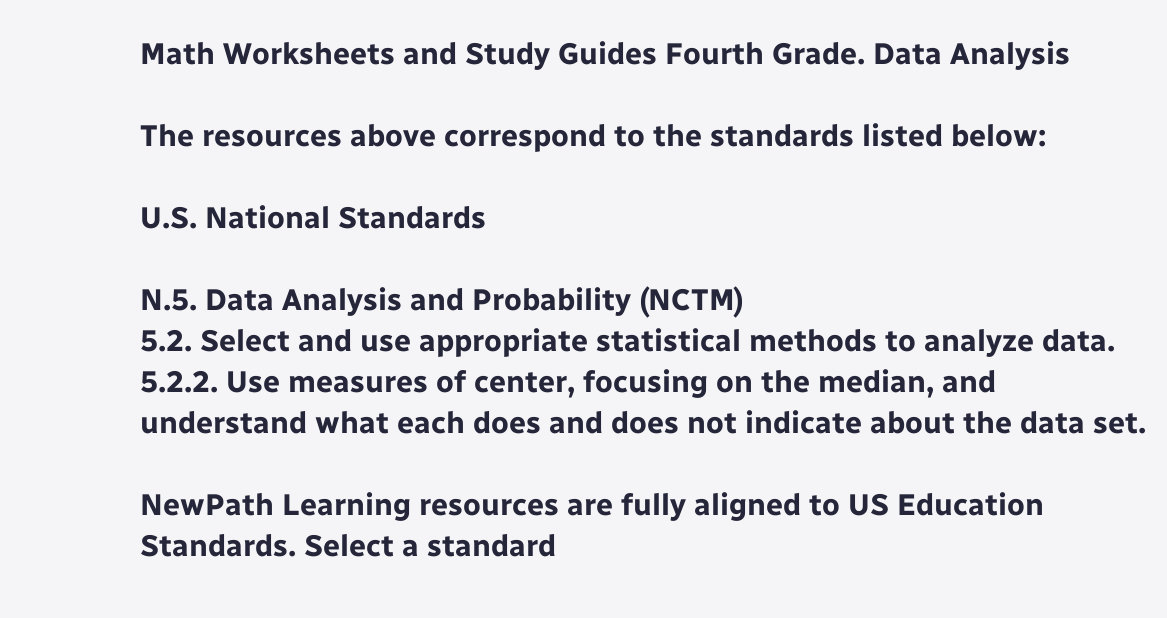Math Worksheets and Study Guides Fourth Grade. Data Analysis

The resources above correspond to the standards listed below:

U.S. National Standards

N.5. Data Analysis and Probability (NCTM)
5.2. Select and use appropriate statistical methods to analyze data.
5.2.2. Use measures of center, focusing on the median, and understand what each does and does not indicate about the data set.

NewPath Learning resources are fully aligned to US Education Standards. Select a standard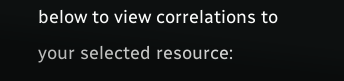below to view correlations to your selected resource: